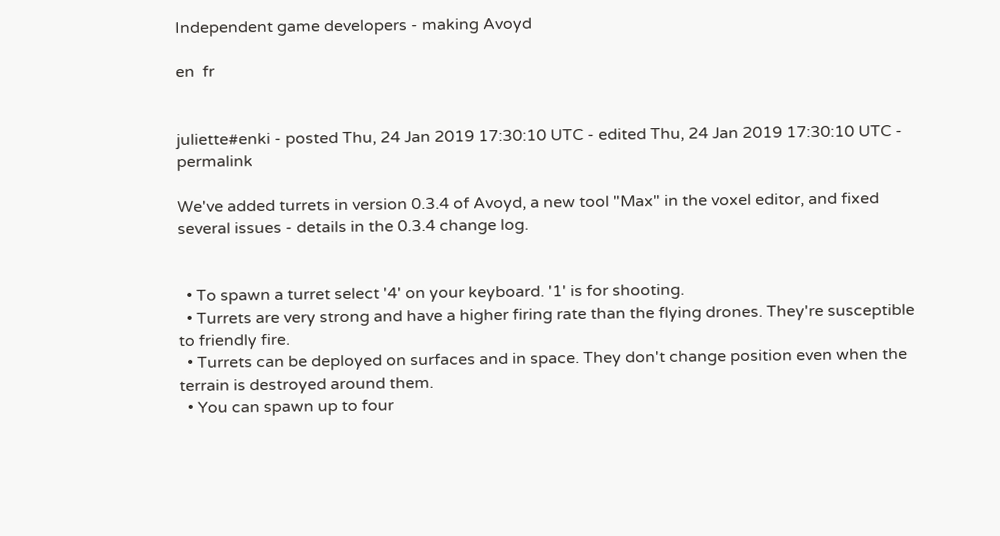Independent game developers - making Avoyd

en  fr


juliette#enki - posted Thu, 24 Jan 2019 17:30:10 UTC - edited Thu, 24 Jan 2019 17:30:10 UTC - permalink

We've added turrets in version 0.3.4 of Avoyd, a new tool "Max" in the voxel editor, and fixed several issues - details in the 0.3.4 change log.


  • To spawn a turret select '4' on your keyboard. '1' is for shooting.
  • Turrets are very strong and have a higher firing rate than the flying drones. They're susceptible to friendly fire.
  • Turrets can be deployed on surfaces and in space. They don't change position even when the terrain is destroyed around them.
  • You can spawn up to four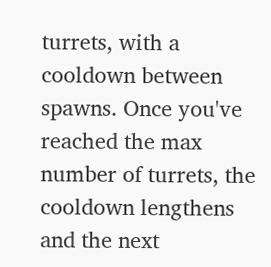turrets, with a cooldown between spawns. Once you've reached the max number of turrets, the cooldown lengthens and the next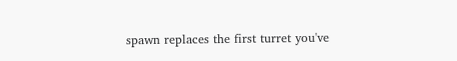spawn replaces the first turret you've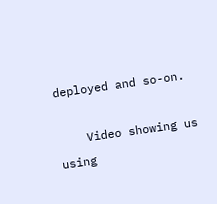deployed and so-on.

    Video showing us using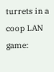turrets in a coop LAN game: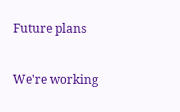Future plans

We're working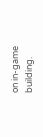on in-game building.